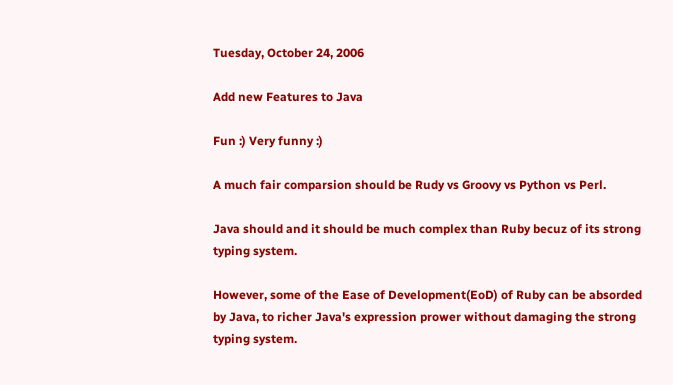Tuesday, October 24, 2006

Add new Features to Java

Fun :) Very funny :)

A much fair comparsion should be Rudy vs Groovy vs Python vs Perl.

Java should and it should be much complex than Ruby becuz of its strong typing system.

However, some of the Ease of Development(EoD) of Ruby can be absorded by Java, to richer Java's expression prower without damaging the strong typing system.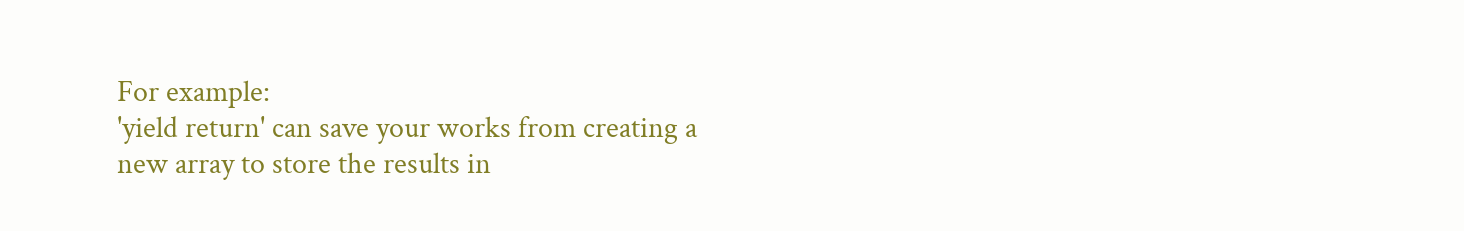For example:
'yield return' can save your works from creating a new array to store the results in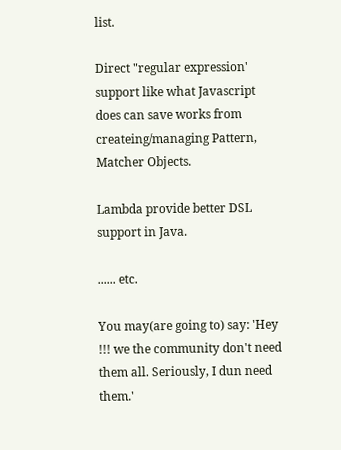list.

Direct "regular expression' support like what Javascript does can save works from createing/managing Pattern, Matcher Objects.

Lambda provide better DSL support in Java.

...... etc.

You may(are going to) say: 'Hey !!! we the community don't need them all. Seriously, I dun need them.'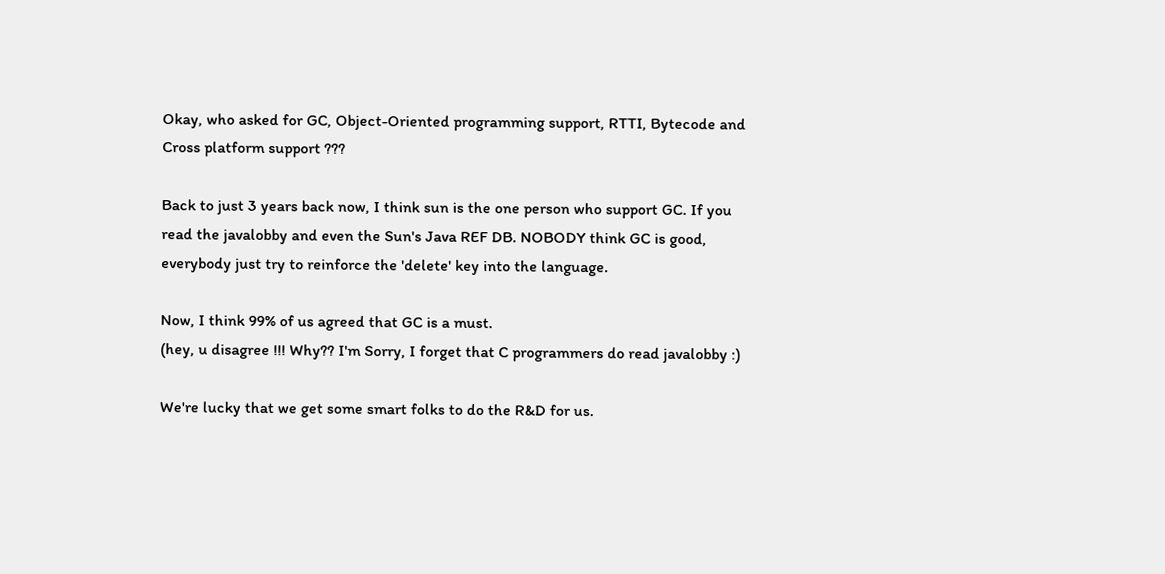Okay, who asked for GC, Object-Oriented programming support, RTTI, Bytecode and Cross platform support ???

Back to just 3 years back now, I think sun is the one person who support GC. If you read the javalobby and even the Sun's Java REF DB. NOBODY think GC is good, everybody just try to reinforce the 'delete' key into the language.

Now, I think 99% of us agreed that GC is a must.
(hey, u disagree !!! Why?? I'm Sorry, I forget that C programmers do read javalobby :)

We're lucky that we get some smart folks to do the R&D for us.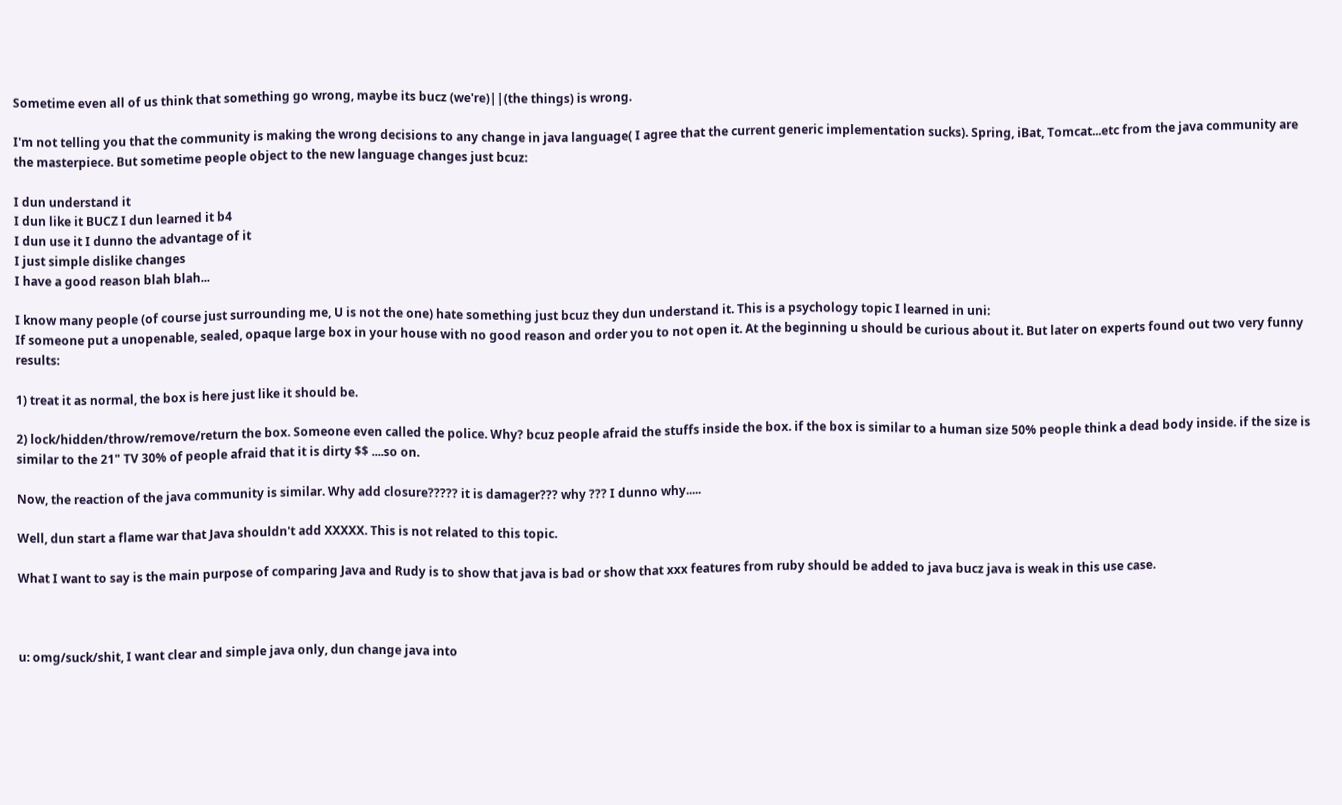Sometime even all of us think that something go wrong, maybe its bucz (we're)||(the things) is wrong.

I'm not telling you that the community is making the wrong decisions to any change in java language( I agree that the current generic implementation sucks). Spring, iBat, Tomcat...etc from the java community are the masterpiece. But sometime people object to the new language changes just bcuz:

I dun understand it
I dun like it BUCZ I dun learned it b4
I dun use it I dunno the advantage of it
I just simple dislike changes
I have a good reason blah blah...

I know many people (of course just surrounding me, U is not the one) hate something just bcuz they dun understand it. This is a psychology topic I learned in uni:
If someone put a unopenable, sealed, opaque large box in your house with no good reason and order you to not open it. At the beginning u should be curious about it. But later on experts found out two very funny results:

1) treat it as normal, the box is here just like it should be.

2) lock/hidden/throw/remove/return the box. Someone even called the police. Why? bcuz people afraid the stuffs inside the box. if the box is similar to a human size 50% people think a dead body inside. if the size is similar to the 21" TV 30% of people afraid that it is dirty $$ ....so on.

Now, the reaction of the java community is similar. Why add closure????? it is damager??? why ??? I dunno why.....

Well, dun start a flame war that Java shouldn't add XXXXX. This is not related to this topic.

What I want to say is the main purpose of comparing Java and Rudy is to show that java is bad or show that xxx features from ruby should be added to java bucz java is weak in this use case.



u: omg/suck/shit, I want clear and simple java only, dun change java into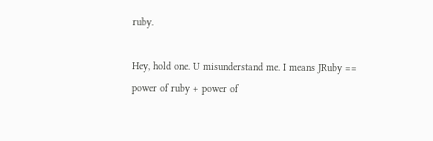ruby.

Hey, hold one. U misunderstand me. I means JRuby == power of ruby + power of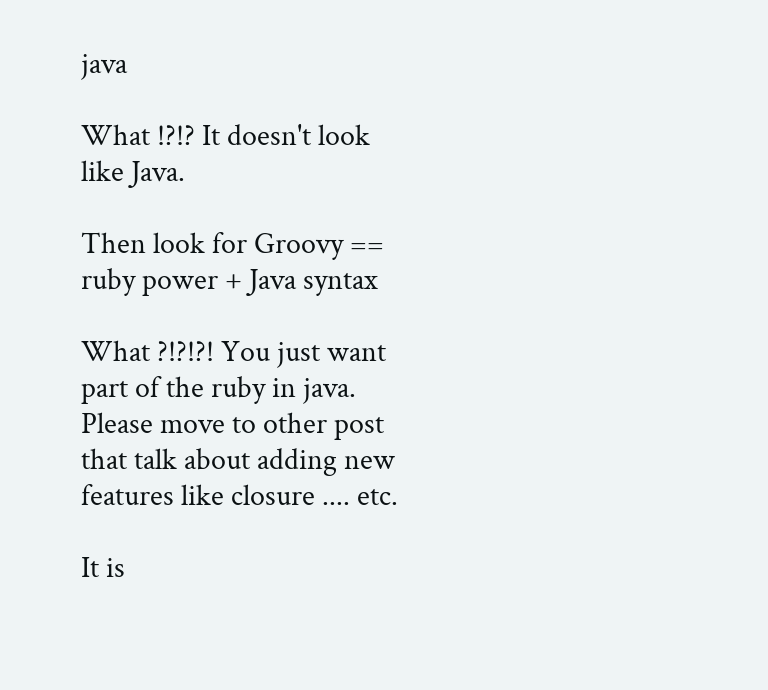java

What !?!? It doesn't look like Java.

Then look for Groovy == ruby power + Java syntax

What ?!?!?! You just want part of the ruby in java.
Please move to other post that talk about adding new features like closure .... etc.

It is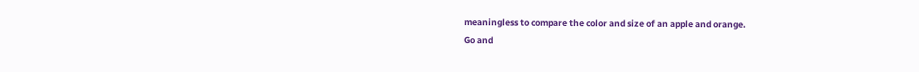meaningless to compare the color and size of an apple and orange.
Go and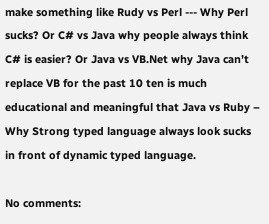make something like Rudy vs Perl --- Why Perl sucks? Or C# vs Java why people always think C# is easier? Or Java vs VB.Net why Java can’t replace VB for the past 10 ten is much educational and meaningful that Java vs Ruby – Why Strong typed language always look sucks in front of dynamic typed language.

No comments: